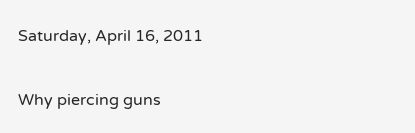Saturday, April 16, 2011

Why piercing guns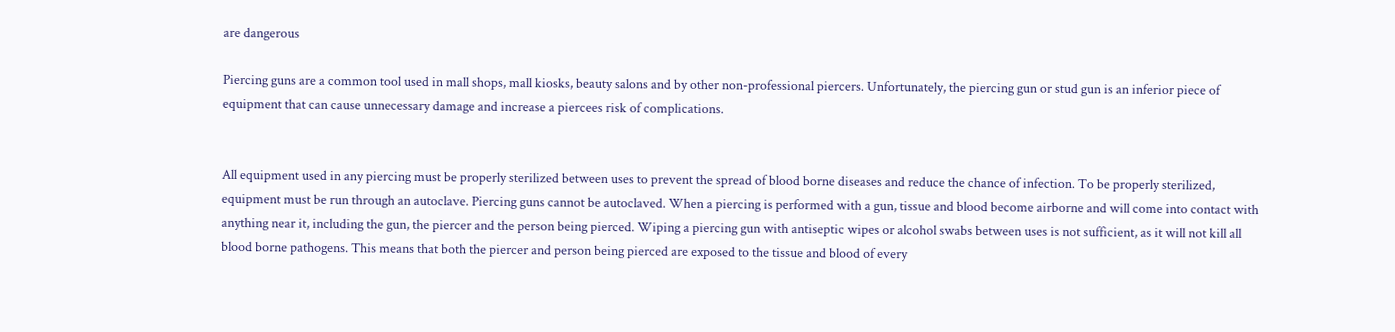are dangerous

Piercing guns are a common tool used in mall shops, mall kiosks, beauty salons and by other non-professional piercers. Unfortunately, the piercing gun or stud gun is an inferior piece of equipment that can cause unnecessary damage and increase a piercees risk of complications.


All equipment used in any piercing must be properly sterilized between uses to prevent the spread of blood borne diseases and reduce the chance of infection. To be properly sterilized, equipment must be run through an autoclave. Piercing guns cannot be autoclaved. When a piercing is performed with a gun, tissue and blood become airborne and will come into contact with anything near it, including the gun, the piercer and the person being pierced. Wiping a piercing gun with antiseptic wipes or alcohol swabs between uses is not sufficient, as it will not kill all blood borne pathogens. This means that both the piercer and person being pierced are exposed to the tissue and blood of every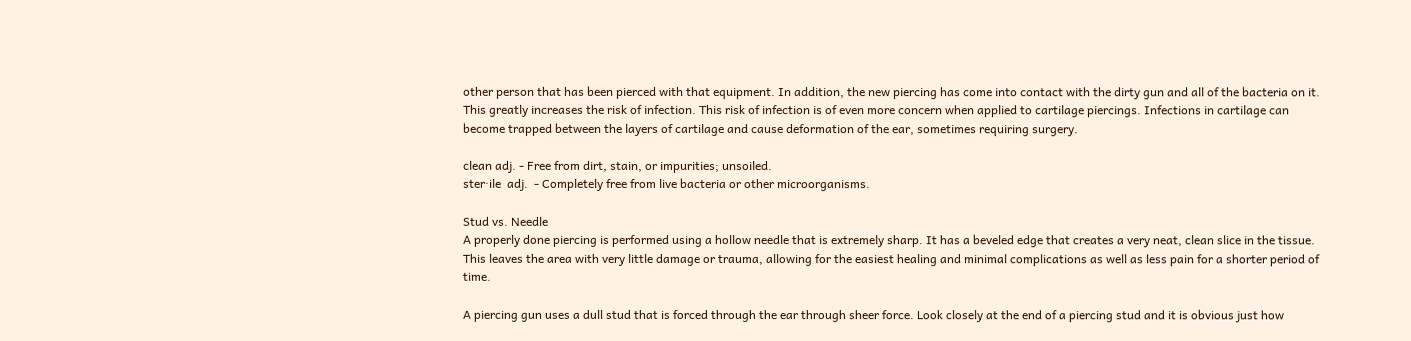other person that has been pierced with that equipment. In addition, the new piercing has come into contact with the dirty gun and all of the bacteria on it. This greatly increases the risk of infection. This risk of infection is of even more concern when applied to cartilage piercings. Infections in cartilage can become trapped between the layers of cartilage and cause deformation of the ear, sometimes requiring surgery.

clean adj. - Free from dirt, stain, or impurities; unsoiled.
ster·ile  adj.  - Completely free from live bacteria or other microorganisms.

Stud vs. Needle
A properly done piercing is performed using a hollow needle that is extremely sharp. It has a beveled edge that creates a very neat, clean slice in the tissue. This leaves the area with very little damage or trauma, allowing for the easiest healing and minimal complications as well as less pain for a shorter period of time.

A piercing gun uses a dull stud that is forced through the ear through sheer force. Look closely at the end of a piercing stud and it is obvious just how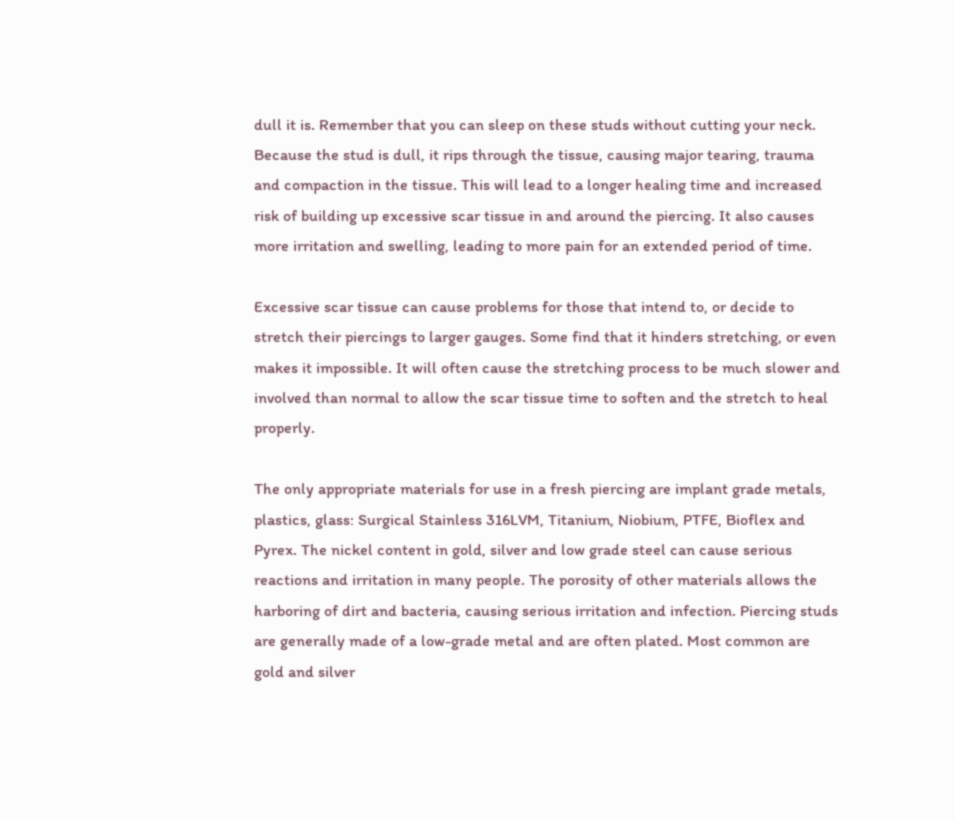dull it is. Remember that you can sleep on these studs without cutting your neck. Because the stud is dull, it rips through the tissue, causing major tearing, trauma and compaction in the tissue. This will lead to a longer healing time and increased risk of building up excessive scar tissue in and around the piercing. It also causes more irritation and swelling, leading to more pain for an extended period of time.

Excessive scar tissue can cause problems for those that intend to, or decide to stretch their piercings to larger gauges. Some find that it hinders stretching, or even makes it impossible. It will often cause the stretching process to be much slower and involved than normal to allow the scar tissue time to soften and the stretch to heal properly.

The only appropriate materials for use in a fresh piercing are implant grade metals, plastics, glass: Surgical Stainless 316LVM, Titanium, Niobium, PTFE, Bioflex and Pyrex. The nickel content in gold, silver and low grade steel can cause serious reactions and irritation in many people. The porosity of other materials allows the harboring of dirt and bacteria, causing serious irritation and infection. Piercing studs are generally made of a low-grade metal and are often plated. Most common are gold and silver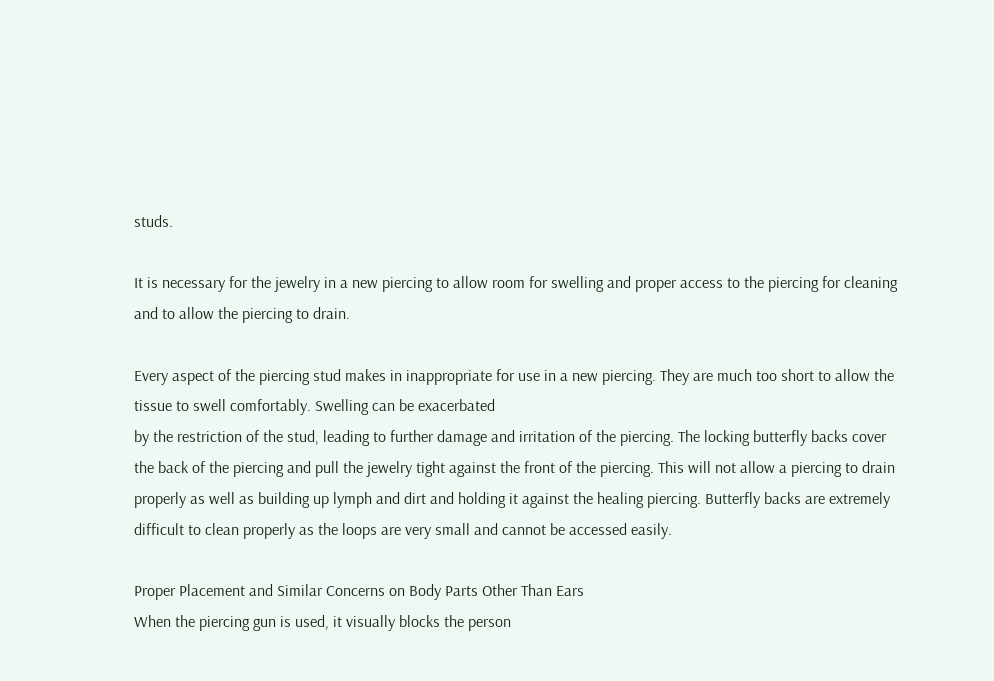studs.

It is necessary for the jewelry in a new piercing to allow room for swelling and proper access to the piercing for cleaning and to allow the piercing to drain.

Every aspect of the piercing stud makes in inappropriate for use in a new piercing. They are much too short to allow the tissue to swell comfortably. Swelling can be exacerbated
by the restriction of the stud, leading to further damage and irritation of the piercing. The locking butterfly backs cover the back of the piercing and pull the jewelry tight against the front of the piercing. This will not allow a piercing to drain properly as well as building up lymph and dirt and holding it against the healing piercing. Butterfly backs are extremely difficult to clean properly as the loops are very small and cannot be accessed easily.

Proper Placement and Similar Concerns on Body Parts Other Than Ears
When the piercing gun is used, it visually blocks the person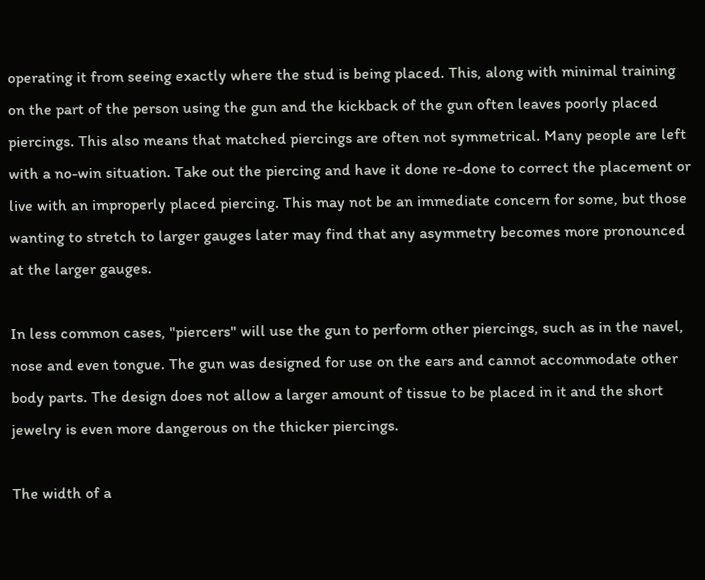operating it from seeing exactly where the stud is being placed. This, along with minimal training on the part of the person using the gun and the kickback of the gun often leaves poorly placed piercings. This also means that matched piercings are often not symmetrical. Many people are left with a no-win situation. Take out the piercing and have it done re-done to correct the placement or live with an improperly placed piercing. This may not be an immediate concern for some, but those wanting to stretch to larger gauges later may find that any asymmetry becomes more pronounced at the larger gauges.

In less common cases, "piercers" will use the gun to perform other piercings, such as in the navel, nose and even tongue. The gun was designed for use on the ears and cannot accommodate other body parts. The design does not allow a larger amount of tissue to be placed in it and the short jewelry is even more dangerous on the thicker piercings.

The width of a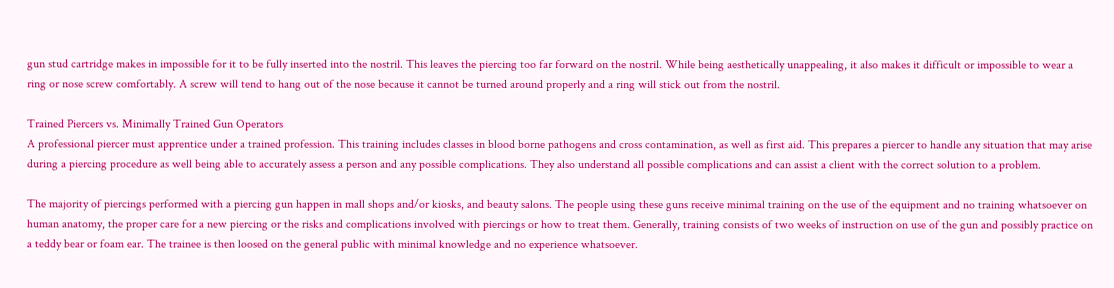gun stud cartridge makes in impossible for it to be fully inserted into the nostril. This leaves the piercing too far forward on the nostril. While being aesthetically unappealing, it also makes it difficult or impossible to wear a ring or nose screw comfortably. A screw will tend to hang out of the nose because it cannot be turned around properly and a ring will stick out from the nostril.

Trained Piercers vs. Minimally Trained Gun Operators
A professional piercer must apprentice under a trained profession. This training includes classes in blood borne pathogens and cross contamination, as well as first aid. This prepares a piercer to handle any situation that may arise during a piercing procedure as well being able to accurately assess a person and any possible complications. They also understand all possible complications and can assist a client with the correct solution to a problem.

The majority of piercings performed with a piercing gun happen in mall shops and/or kiosks, and beauty salons. The people using these guns receive minimal training on the use of the equipment and no training whatsoever on human anatomy, the proper care for a new piercing or the risks and complications involved with piercings or how to treat them. Generally, training consists of two weeks of instruction on use of the gun and possibly practice on a teddy bear or foam ear. The trainee is then loosed on the general public with minimal knowledge and no experience whatsoever.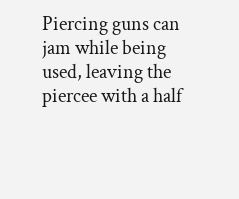Piercing guns can jam while being used, leaving the piercee with a half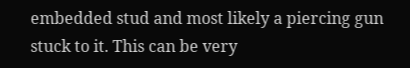embedded stud and most likely a piercing gun stuck to it. This can be very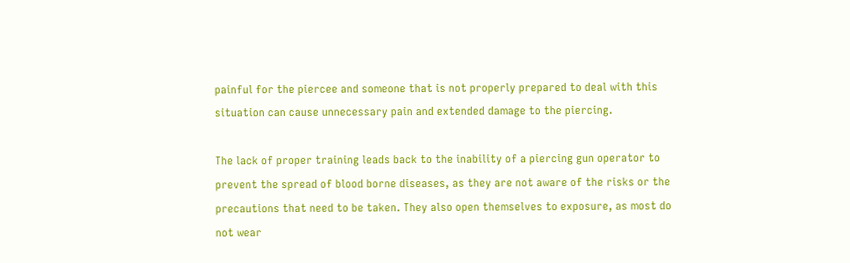painful for the piercee and someone that is not properly prepared to deal with this situation can cause unnecessary pain and extended damage to the piercing.

The lack of proper training leads back to the inability of a piercing gun operator to prevent the spread of blood borne diseases, as they are not aware of the risks or the precautions that need to be taken. They also open themselves to exposure, as most do not wear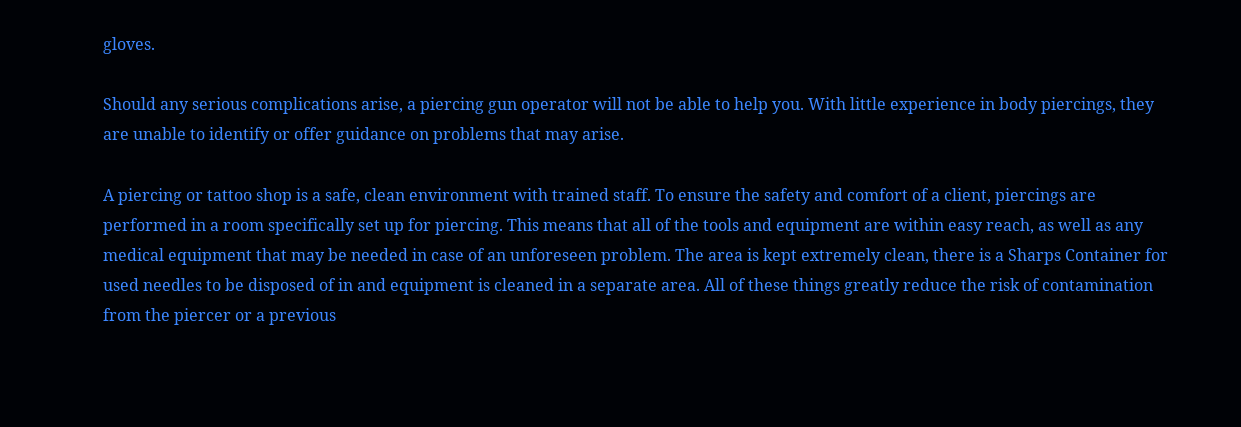gloves.

Should any serious complications arise, a piercing gun operator will not be able to help you. With little experience in body piercings, they are unable to identify or offer guidance on problems that may arise.

A piercing or tattoo shop is a safe, clean environment with trained staff. To ensure the safety and comfort of a client, piercings are performed in a room specifically set up for piercing. This means that all of the tools and equipment are within easy reach, as well as any medical equipment that may be needed in case of an unforeseen problem. The area is kept extremely clean, there is a Sharps Container for used needles to be disposed of in and equipment is cleaned in a separate area. All of these things greatly reduce the risk of contamination from the piercer or a previous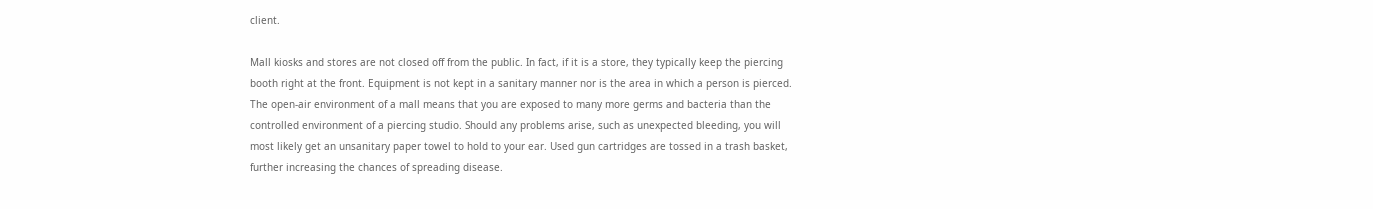client.

Mall kiosks and stores are not closed off from the public. In fact, if it is a store, they typically keep the piercing booth right at the front. Equipment is not kept in a sanitary manner nor is the area in which a person is pierced. The open-air environment of a mall means that you are exposed to many more germs and bacteria than the controlled environment of a piercing studio. Should any problems arise, such as unexpected bleeding, you will most likely get an unsanitary paper towel to hold to your ear. Used gun cartridges are tossed in a trash basket, further increasing the chances of spreading disease.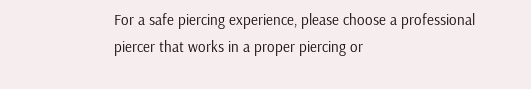For a safe piercing experience, please choose a professional piercer that works in a proper piercing or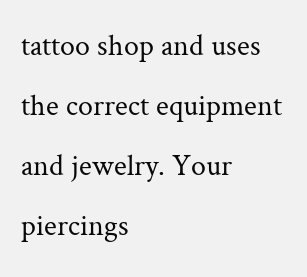tattoo shop and uses the correct equipment and jewelry. Your piercings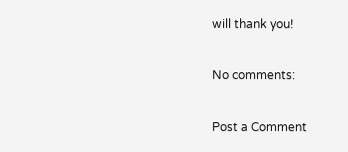will thank you!

No comments:

Post a Comment